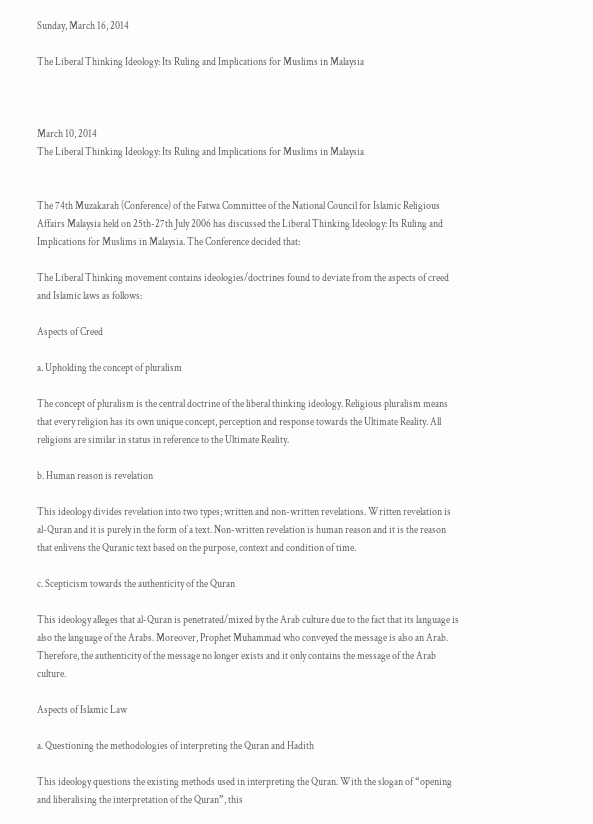Sunday, March 16, 2014

The Liberal Thinking Ideology: Its Ruling and Implications for Muslims in Malaysia



March 10, 2014
The Liberal Thinking Ideology: Its Ruling and Implications for Muslims in Malaysia


The 74th Muzakarah (Conference) of the Fatwa Committee of the National Council for Islamic Religious Affairs Malaysia held on 25th-27th July 2006 has discussed the Liberal Thinking Ideology: Its Ruling and Implications for Muslims in Malaysia. The Conference decided that:

The Liberal Thinking movement contains ideologies/doctrines found to deviate from the aspects of creed and Islamic laws as follows:

Aspects of Creed

a. Upholding the concept of pluralism

The concept of pluralism is the central doctrine of the liberal thinking ideology. Religious pluralism means that every religion has its own unique concept, perception and response towards the Ultimate Reality. All religions are similar in status in reference to the Ultimate Reality.

b. Human reason is revelation

This ideology divides revelation into two types; written and non-written revelations. Written revelation is al-Quran and it is purely in the form of a text. Non-written revelation is human reason and it is the reason that enlivens the Quranic text based on the purpose, context and condition of time.

c. Scepticism towards the authenticity of the Quran

This ideology alleges that al-Quran is penetrated/mixed by the Arab culture due to the fact that its language is also the language of the Arabs. Moreover, Prophet Muhammad who conveyed the message is also an Arab. Therefore, the authenticity of the message no longer exists and it only contains the message of the Arab culture.

Aspects of Islamic Law

a. Questioning the methodologies of interpreting the Quran and Hadith

This ideology questions the existing methods used in interpreting the Quran. With the slogan of “opening and liberalising the interpretation of the Quran”, this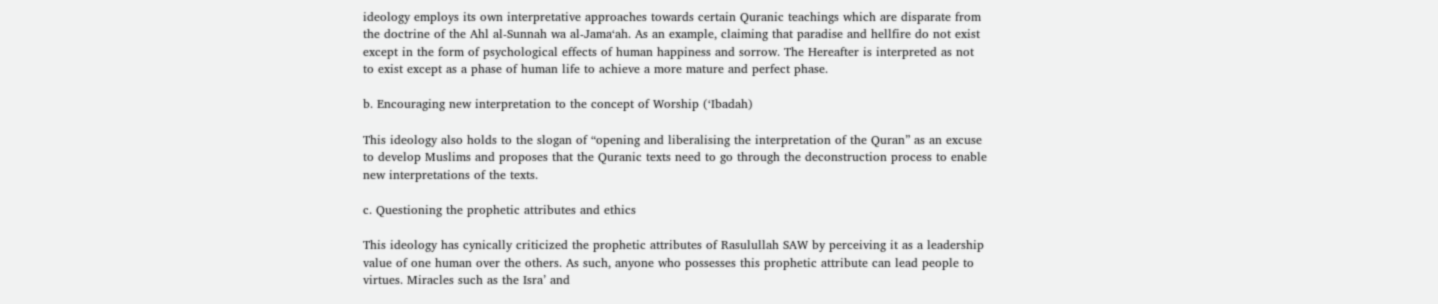ideology employs its own interpretative approaches towards certain Quranic teachings which are disparate from the doctrine of the Ahl al-Sunnah wa al-Jama‘ah. As an example, claiming that paradise and hellfire do not exist except in the form of psychological effects of human happiness and sorrow. The Hereafter is interpreted as not to exist except as a phase of human life to achieve a more mature and perfect phase.

b. Encouraging new interpretation to the concept of Worship (‘Ibadah)

This ideology also holds to the slogan of “opening and liberalising the interpretation of the Quran” as an excuse to develop Muslims and proposes that the Quranic texts need to go through the deconstruction process to enable new interpretations of the texts.

c. Questioning the prophetic attributes and ethics

This ideology has cynically criticized the prophetic attributes of Rasulullah SAW by perceiving it as a leadership value of one human over the others. As such, anyone who possesses this prophetic attribute can lead people to virtues. Miracles such as the Isra’ and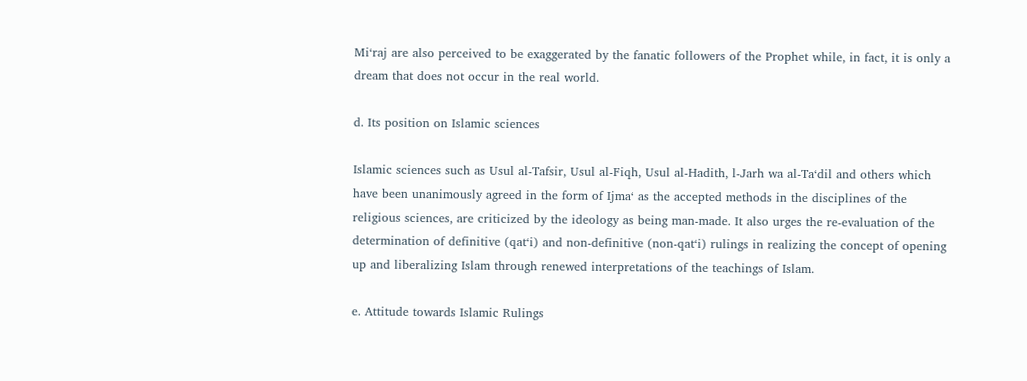Mi‘raj are also perceived to be exaggerated by the fanatic followers of the Prophet while, in fact, it is only a dream that does not occur in the real world.

d. Its position on Islamic sciences

Islamic sciences such as Usul al-Tafsir, Usul al-Fiqh, Usul al-Hadith, l-Jarh wa al-Ta‘dil and others which have been unanimously agreed in the form of Ijma‘ as the accepted methods in the disciplines of the religious sciences, are criticized by the ideology as being man-made. It also urges the re-evaluation of the determination of definitive (qat‘i) and non-definitive (non-qat‘i) rulings in realizing the concept of opening up and liberalizing Islam through renewed interpretations of the teachings of Islam.

e. Attitude towards Islamic Rulings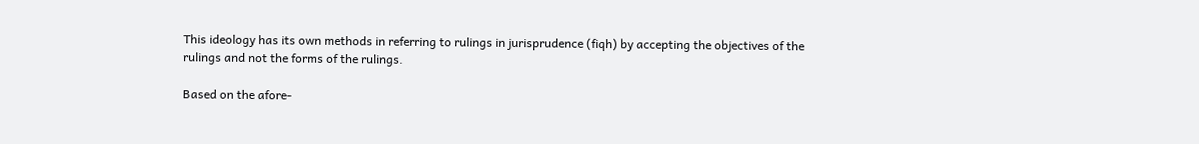This ideology has its own methods in referring to rulings in jurisprudence (fiqh) by accepting the objectives of the rulings and not the forms of the rulings.

Based on the afore-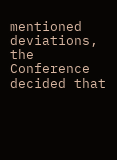mentioned deviations, the Conference decided that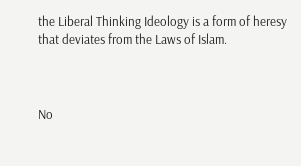the Liberal Thinking Ideology is a form of heresy that deviates from the Laws of Islam.



No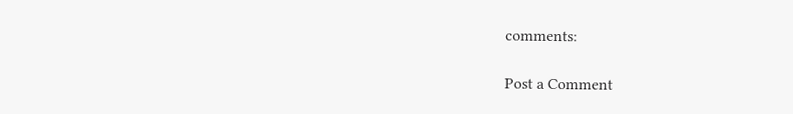comments:

Post a Comment